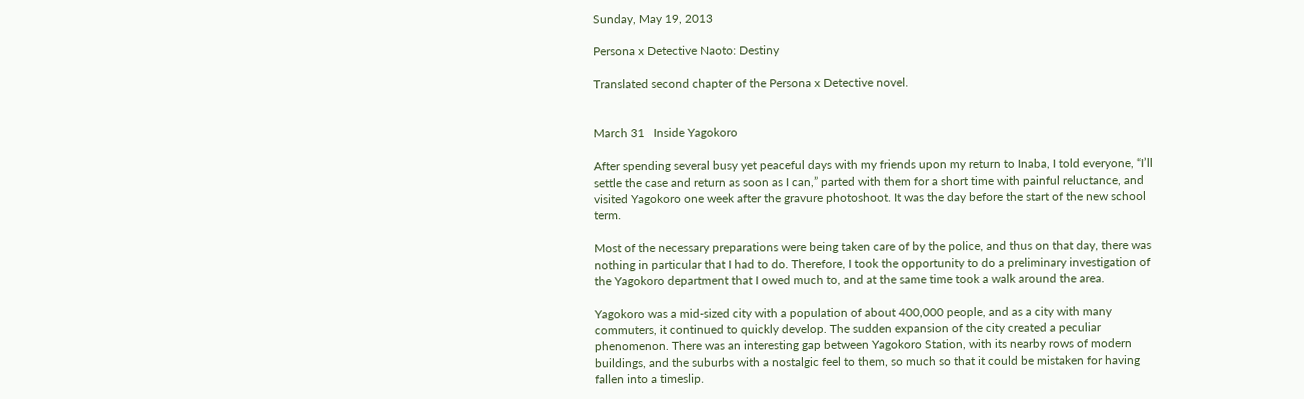Sunday, May 19, 2013

Persona x Detective Naoto: Destiny

Translated second chapter of the Persona x Detective novel.


March 31   Inside Yagokoro

After spending several busy yet peaceful days with my friends upon my return to Inaba, I told everyone, “I’ll settle the case and return as soon as I can,” parted with them for a short time with painful reluctance, and visited Yagokoro one week after the gravure photoshoot. It was the day before the start of the new school term.

Most of the necessary preparations were being taken care of by the police, and thus on that day, there was nothing in particular that I had to do. Therefore, I took the opportunity to do a preliminary investigation of the Yagokoro department that I owed much to, and at the same time took a walk around the area.

Yagokoro was a mid-sized city with a population of about 400,000 people, and as a city with many commuters, it continued to quickly develop. The sudden expansion of the city created a peculiar phenomenon. There was an interesting gap between Yagokoro Station, with its nearby rows of modern buildings, and the suburbs with a nostalgic feel to them, so much so that it could be mistaken for having fallen into a timeslip.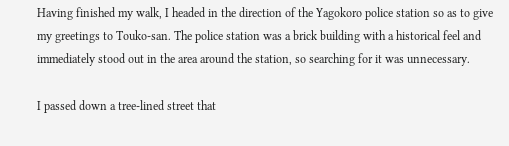Having finished my walk, I headed in the direction of the Yagokoro police station so as to give my greetings to Touko-san. The police station was a brick building with a historical feel and immediately stood out in the area around the station, so searching for it was unnecessary.

I passed down a tree-lined street that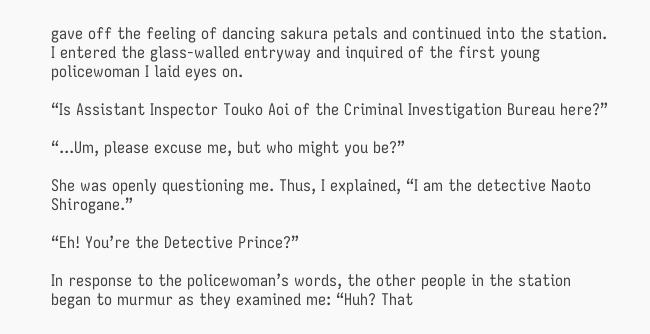gave off the feeling of dancing sakura petals and continued into the station. I entered the glass-walled entryway and inquired of the first young policewoman I laid eyes on.

“Is Assistant Inspector Touko Aoi of the Criminal Investigation Bureau here?”

“...Um, please excuse me, but who might you be?”

She was openly questioning me. Thus, I explained, “I am the detective Naoto Shirogane.”

“Eh! You’re the Detective Prince?”

In response to the policewoman’s words, the other people in the station began to murmur as they examined me: “Huh? That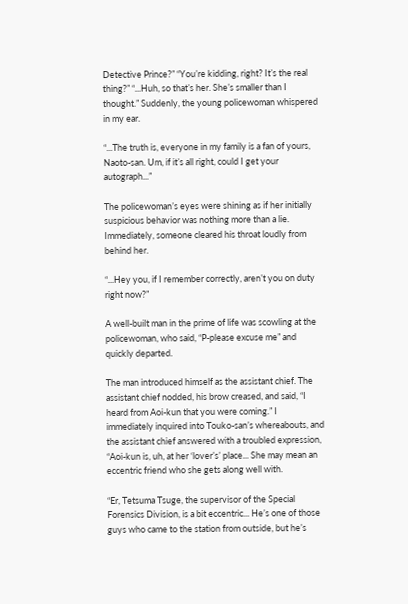Detective Prince?” “You’re kidding, right? It’s the real thing?” “...Huh, so that’s her. She’s smaller than I thought.” Suddenly, the young policewoman whispered in my ear.

“...The truth is, everyone in my family is a fan of yours, Naoto-san. Um, if it’s all right, could I get your autograph...”

The policewoman’s eyes were shining as if her initially suspicious behavior was nothing more than a lie. Immediately, someone cleared his throat loudly from behind her.

“...Hey you, if I remember correctly, aren’t you on duty right now?”

A well-built man in the prime of life was scowling at the policewoman, who said, “P-please excuse me” and quickly departed.

The man introduced himself as the assistant chief. The assistant chief nodded, his brow creased, and said, “I heard from Aoi-kun that you were coming.” I immediately inquired into Touko-san’s whereabouts, and the assistant chief answered with a troubled expression, “Aoi-kun is, uh, at her ‘lover’s’ place... She may mean an eccentric friend who she gets along well with.

“Er, Tetsuma Tsuge, the supervisor of the Special Forensics Division, is a bit eccentric... He’s one of those guys who came to the station from outside, but he’s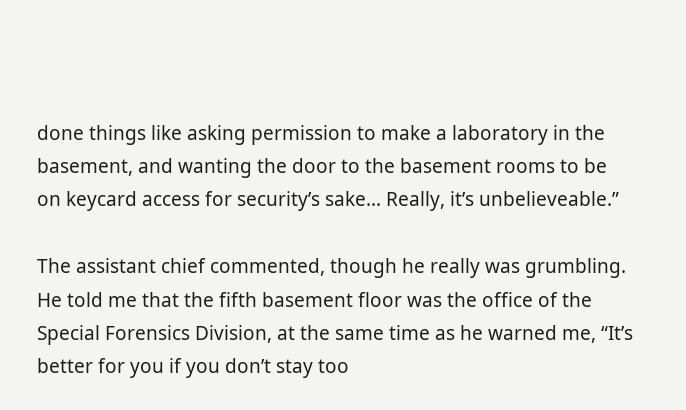done things like asking permission to make a laboratory in the basement, and wanting the door to the basement rooms to be on keycard access for security’s sake... Really, it’s unbelieveable.”

The assistant chief commented, though he really was grumbling. He told me that the fifth basement floor was the office of the Special Forensics Division, at the same time as he warned me, “It’s better for you if you don’t stay too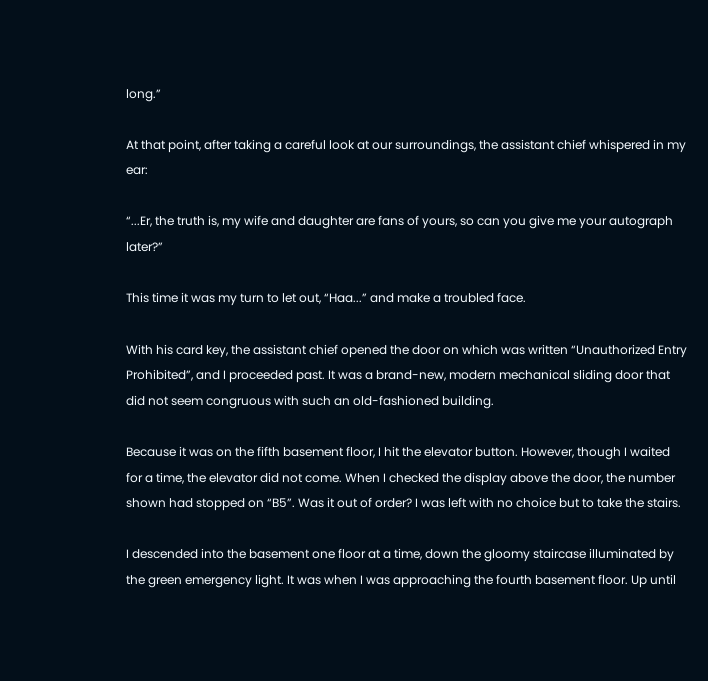long.”

At that point, after taking a careful look at our surroundings, the assistant chief whispered in my ear:

“...Er, the truth is, my wife and daughter are fans of yours, so can you give me your autograph later?”

This time it was my turn to let out, “Haa...” and make a troubled face.

With his card key, the assistant chief opened the door on which was written “Unauthorized Entry Prohibited”, and I proceeded past. It was a brand-new, modern mechanical sliding door that did not seem congruous with such an old-fashioned building.

Because it was on the fifth basement floor, I hit the elevator button. However, though I waited for a time, the elevator did not come. When I checked the display above the door, the number shown had stopped on “B5”. Was it out of order? I was left with no choice but to take the stairs.

I descended into the basement one floor at a time, down the gloomy staircase illuminated by the green emergency light. It was when I was approaching the fourth basement floor. Up until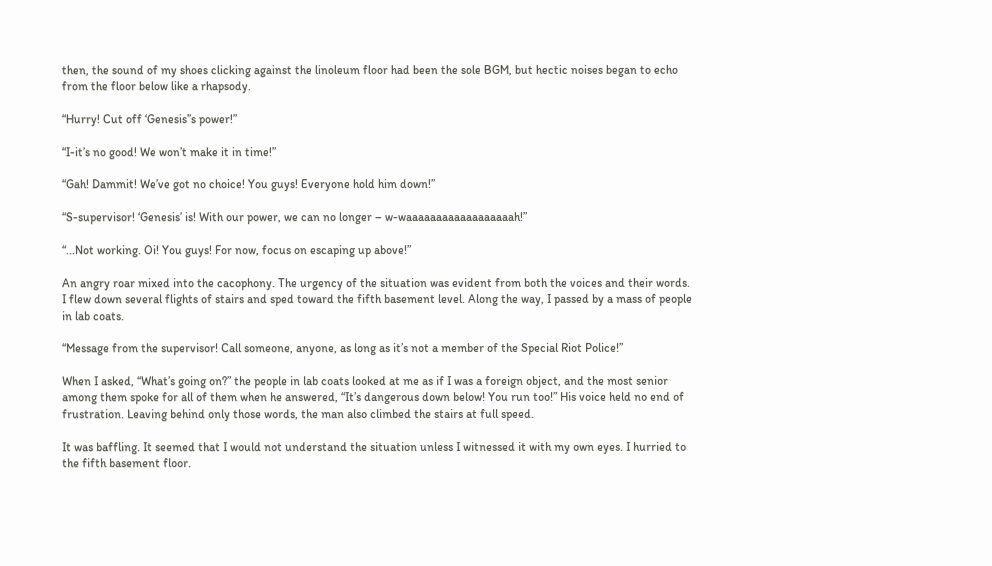then, the sound of my shoes clicking against the linoleum floor had been the sole BGM, but hectic noises began to echo from the floor below like a rhapsody.

“Hurry! Cut off ‘Genesis’’s power!”

“I-it’s no good! We won’t make it in time!”

“Gah! Dammit! We’ve got no choice! You guys! Everyone hold him down!”

“S-supervisor! ‘Genesis’ is! With our power, we can no longer – w-waaaaaaaaaaaaaaaaaah!”

“...Not working. Oi! You guys! For now, focus on escaping up above!”

An angry roar mixed into the cacophony. The urgency of the situation was evident from both the voices and their words. I flew down several flights of stairs and sped toward the fifth basement level. Along the way, I passed by a mass of people in lab coats.

“Message from the supervisor! Call someone, anyone, as long as it’s not a member of the Special Riot Police!”

When I asked, “What’s going on?” the people in lab coats looked at me as if I was a foreign object, and the most senior among them spoke for all of them when he answered, “It’s dangerous down below! You run too!” His voice held no end of frustration. Leaving behind only those words, the man also climbed the stairs at full speed.

It was baffling. It seemed that I would not understand the situation unless I witnessed it with my own eyes. I hurried to the fifth basement floor.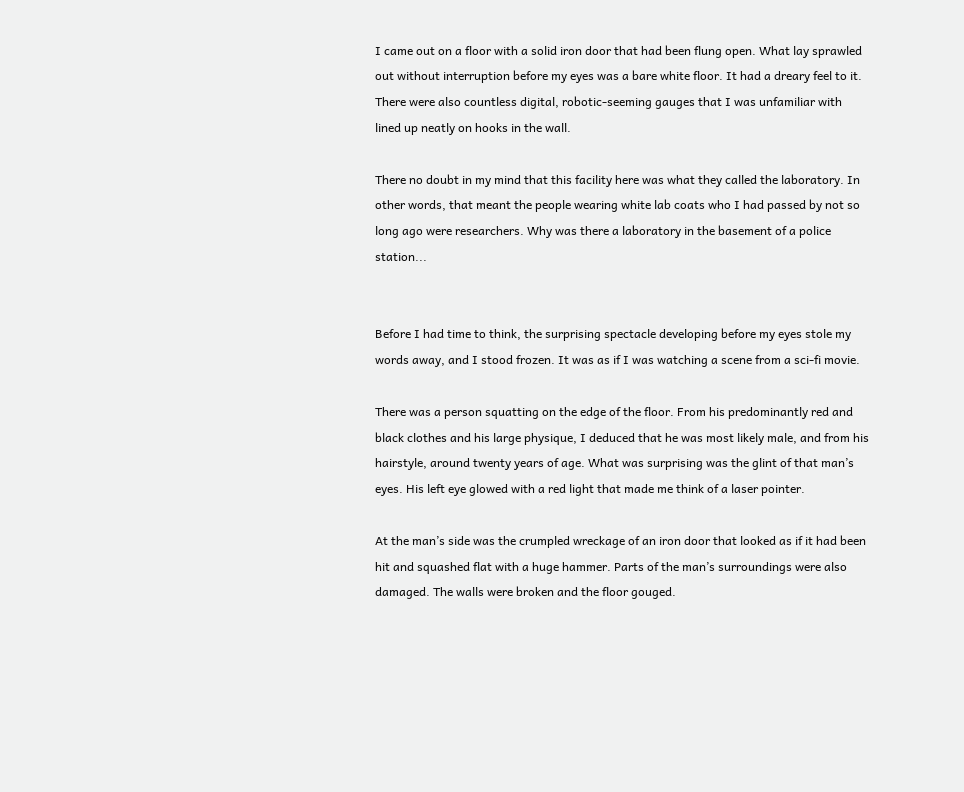I came out on a floor with a solid iron door that had been flung open. What lay sprawled out without interruption before my eyes was a bare white floor. It had a dreary feel to it. There were also countless digital, robotic-seeming gauges that I was unfamiliar with lined up neatly on hooks in the wall.

There no doubt in my mind that this facility here was what they called the laboratory. In other words, that meant the people wearing white lab coats who I had passed by not so long ago were researchers. Why was there a laboratory in the basement of a police station...


Before I had time to think, the surprising spectacle developing before my eyes stole my words away, and I stood frozen. It was as if I was watching a scene from a sci-fi movie.

There was a person squatting on the edge of the floor. From his predominantly red and black clothes and his large physique, I deduced that he was most likely male, and from his hairstyle, around twenty years of age. What was surprising was the glint of that man’s eyes. His left eye glowed with a red light that made me think of a laser pointer.

At the man’s side was the crumpled wreckage of an iron door that looked as if it had been hit and squashed flat with a huge hammer. Parts of the man’s surroundings were also damaged. The walls were broken and the floor gouged.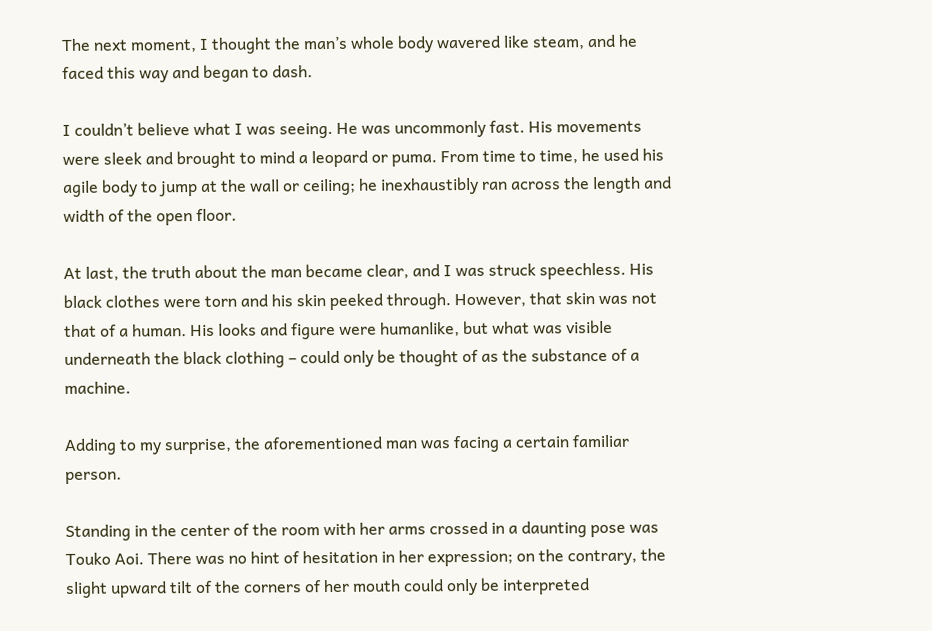The next moment, I thought the man’s whole body wavered like steam, and he faced this way and began to dash.

I couldn’t believe what I was seeing. He was uncommonly fast. His movements were sleek and brought to mind a leopard or puma. From time to time, he used his agile body to jump at the wall or ceiling; he inexhaustibly ran across the length and width of the open floor.

At last, the truth about the man became clear, and I was struck speechless. His black clothes were torn and his skin peeked through. However, that skin was not that of a human. His looks and figure were humanlike, but what was visible underneath the black clothing – could only be thought of as the substance of a machine.

Adding to my surprise, the aforementioned man was facing a certain familiar person.

Standing in the center of the room with her arms crossed in a daunting pose was Touko Aoi. There was no hint of hesitation in her expression; on the contrary, the slight upward tilt of the corners of her mouth could only be interpreted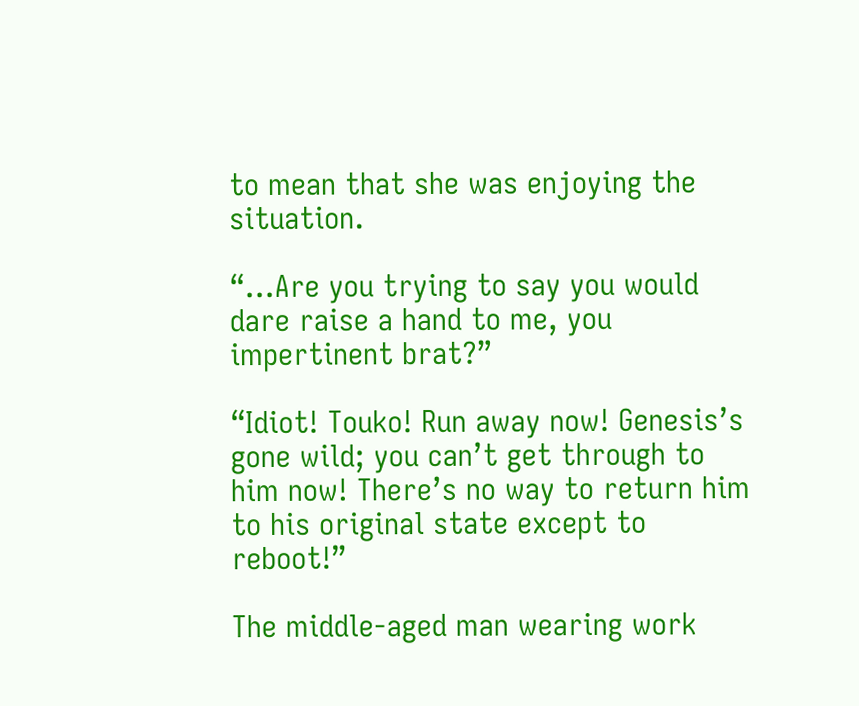to mean that she was enjoying the situation.

“...Are you trying to say you would dare raise a hand to me, you impertinent brat?”

“Idiot! Touko! Run away now! Genesis’s gone wild; you can’t get through to him now! There’s no way to return him to his original state except to reboot!”

The middle-aged man wearing work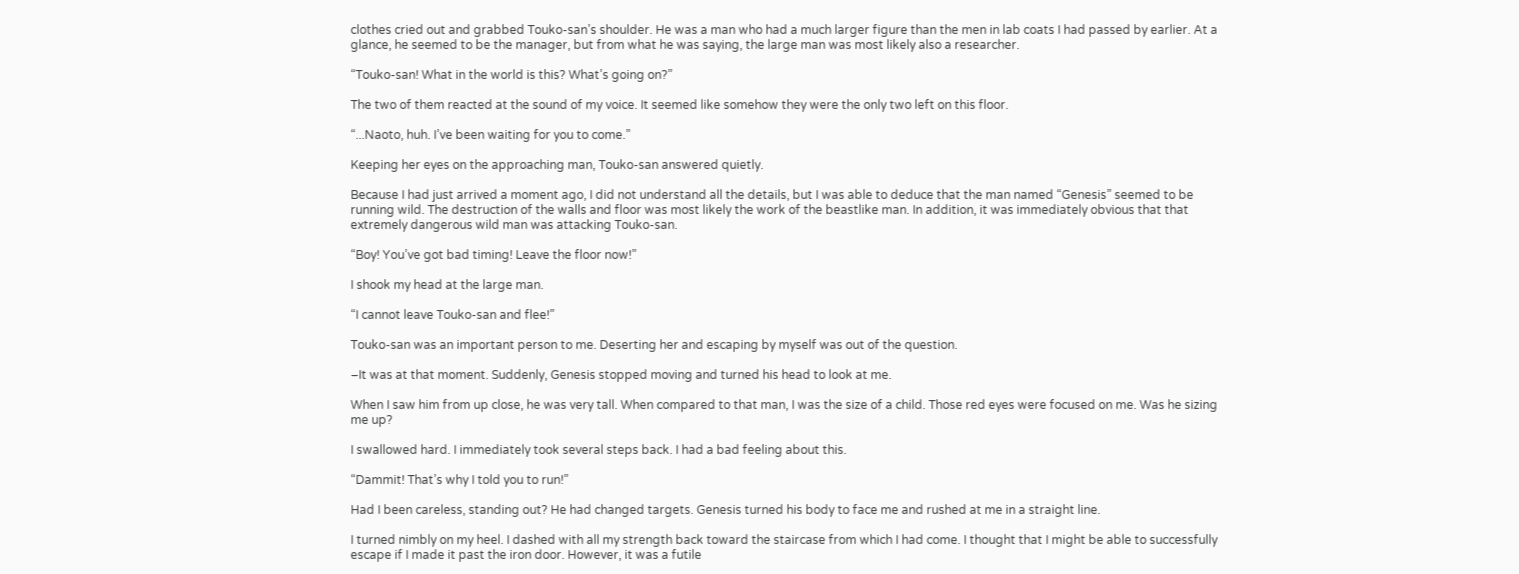clothes cried out and grabbed Touko-san’s shoulder. He was a man who had a much larger figure than the men in lab coats I had passed by earlier. At a glance, he seemed to be the manager, but from what he was saying, the large man was most likely also a researcher.

“Touko-san! What in the world is this? What’s going on?”

The two of them reacted at the sound of my voice. It seemed like somehow they were the only two left on this floor.

“...Naoto, huh. I’ve been waiting for you to come.”

Keeping her eyes on the approaching man, Touko-san answered quietly.

Because I had just arrived a moment ago, I did not understand all the details, but I was able to deduce that the man named “Genesis” seemed to be running wild. The destruction of the walls and floor was most likely the work of the beastlike man. In addition, it was immediately obvious that that extremely dangerous wild man was attacking Touko-san.

“Boy! You’ve got bad timing! Leave the floor now!”

I shook my head at the large man.

“I cannot leave Touko-san and flee!”

Touko-san was an important person to me. Deserting her and escaping by myself was out of the question.

–It was at that moment. Suddenly, Genesis stopped moving and turned his head to look at me.

When I saw him from up close, he was very tall. When compared to that man, I was the size of a child. Those red eyes were focused on me. Was he sizing me up?

I swallowed hard. I immediately took several steps back. I had a bad feeling about this.

“Dammit! That’s why I told you to run!”

Had I been careless, standing out? He had changed targets. Genesis turned his body to face me and rushed at me in a straight line.

I turned nimbly on my heel. I dashed with all my strength back toward the staircase from which I had come. I thought that I might be able to successfully escape if I made it past the iron door. However, it was a futile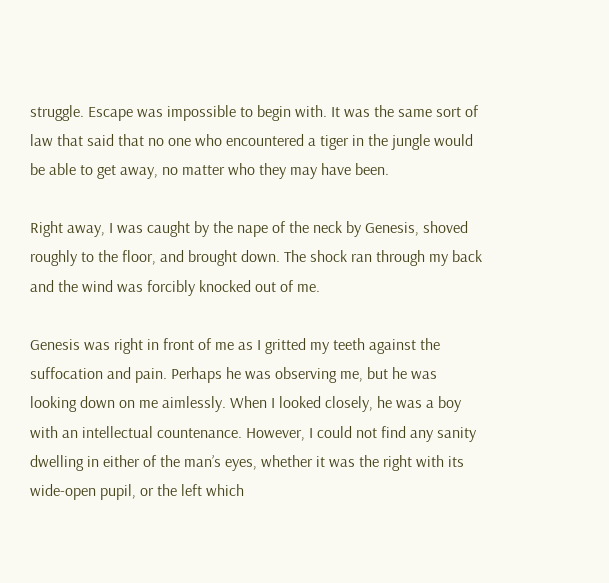struggle. Escape was impossible to begin with. It was the same sort of law that said that no one who encountered a tiger in the jungle would be able to get away, no matter who they may have been.

Right away, I was caught by the nape of the neck by Genesis, shoved roughly to the floor, and brought down. The shock ran through my back and the wind was forcibly knocked out of me.

Genesis was right in front of me as I gritted my teeth against the suffocation and pain. Perhaps he was observing me, but he was looking down on me aimlessly. When I looked closely, he was a boy with an intellectual countenance. However, I could not find any sanity dwelling in either of the man’s eyes, whether it was the right with its wide-open pupil, or the left which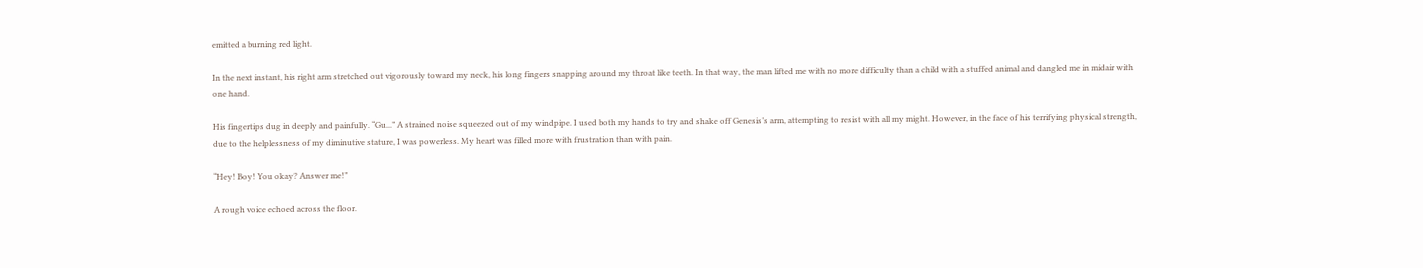emitted a burning red light.

In the next instant, his right arm stretched out vigorously toward my neck, his long fingers snapping around my throat like teeth. In that way, the man lifted me with no more difficulty than a child with a stuffed animal and dangled me in midair with one hand.

His fingertips dug in deeply and painfully. “Gu...” A strained noise squeezed out of my windpipe. I used both my hands to try and shake off Genesis’s arm, attempting to resist with all my might. However, in the face of his terrifying physical strength, due to the helplessness of my diminutive stature, I was powerless. My heart was filled more with frustration than with pain.

“Hey! Boy! You okay? Answer me!”

A rough voice echoed across the floor.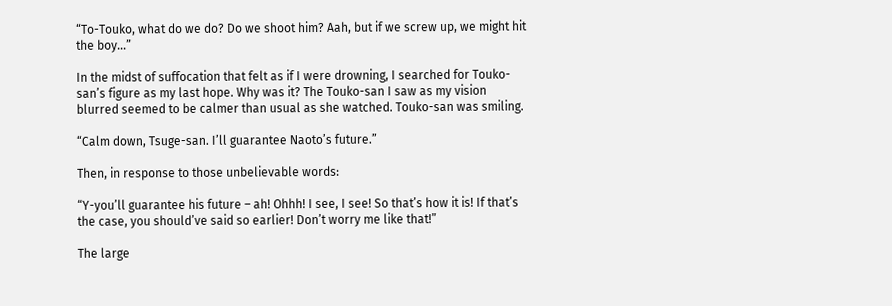“To-Touko, what do we do? Do we shoot him? Aah, but if we screw up, we might hit the boy...”

In the midst of suffocation that felt as if I were drowning, I searched for Touko-san’s figure as my last hope. Why was it? The Touko-san I saw as my vision blurred seemed to be calmer than usual as she watched. Touko-san was smiling.

“Calm down, Tsuge-san. I’ll guarantee Naoto’s future.”

Then, in response to those unbelievable words:

“Y-you’ll guarantee his future – ah! Ohhh! I see, I see! So that’s how it is! If that’s the case, you should’ve said so earlier! Don’t worry me like that!”

The large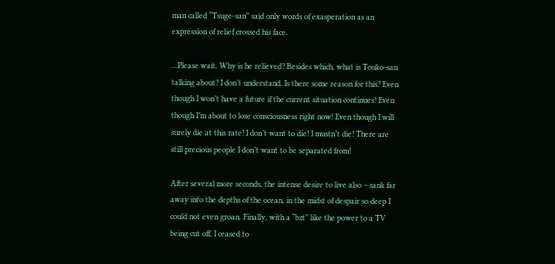man called “Tsuge-san” said only words of exasperation as an expression of relief crossed his face.

...Please wait. Why is he relieved? Besides which, what is Touko-san talking about? I don’t understand. Is there some reason for this? Even though I won’t have a future if the current situation continues! Even though I’m about to lose consciousness right now! Even though I will surely die at this rate! I don’t want to die! I mustn’t die! There are still precious people I don’t want to be separated from!

After several more seconds, the intense desire to live also – sank far away into the depths of the ocean, in the midst of despair so deep I could not even groan. Finally, with a “bzt” like the power to a TV being cut off, I ceased to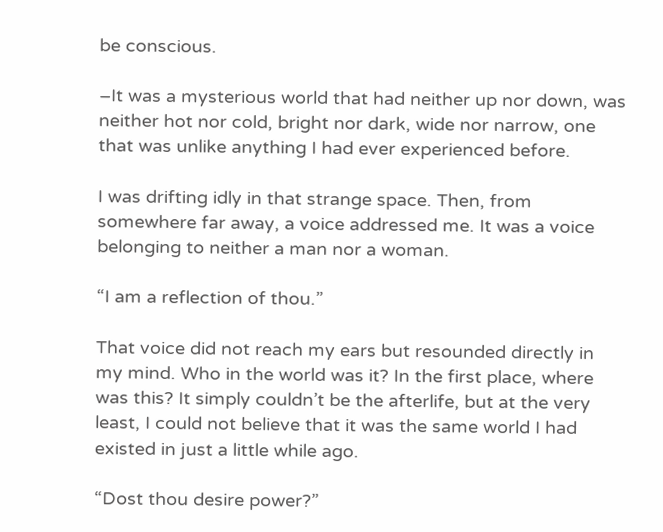be conscious.

–It was a mysterious world that had neither up nor down, was neither hot nor cold, bright nor dark, wide nor narrow, one that was unlike anything I had ever experienced before.

I was drifting idly in that strange space. Then, from somewhere far away, a voice addressed me. It was a voice belonging to neither a man nor a woman.

“I am a reflection of thou.”

That voice did not reach my ears but resounded directly in my mind. Who in the world was it? In the first place, where was this? It simply couldn’t be the afterlife, but at the very least, I could not believe that it was the same world I had existed in just a little while ago.

“Dost thou desire power?”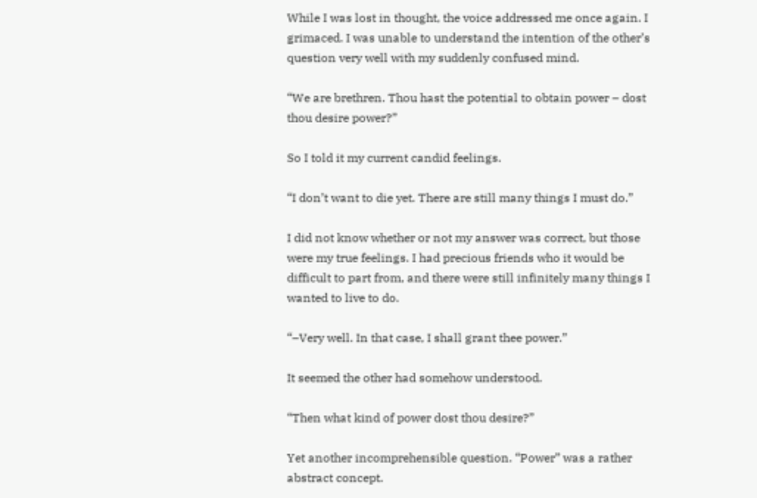While I was lost in thought, the voice addressed me once again. I grimaced. I was unable to understand the intention of the other’s question very well with my suddenly confused mind.

“We are brethren. Thou hast the potential to obtain power – dost thou desire power?”

So I told it my current candid feelings.

“I don’t want to die yet. There are still many things I must do.”

I did not know whether or not my answer was correct, but those were my true feelings. I had precious friends who it would be difficult to part from, and there were still infinitely many things I wanted to live to do.

“–Very well. In that case, I shall grant thee power.”

It seemed the other had somehow understood.

“Then what kind of power dost thou desire?”

Yet another incomprehensible question. “Power” was a rather abstract concept.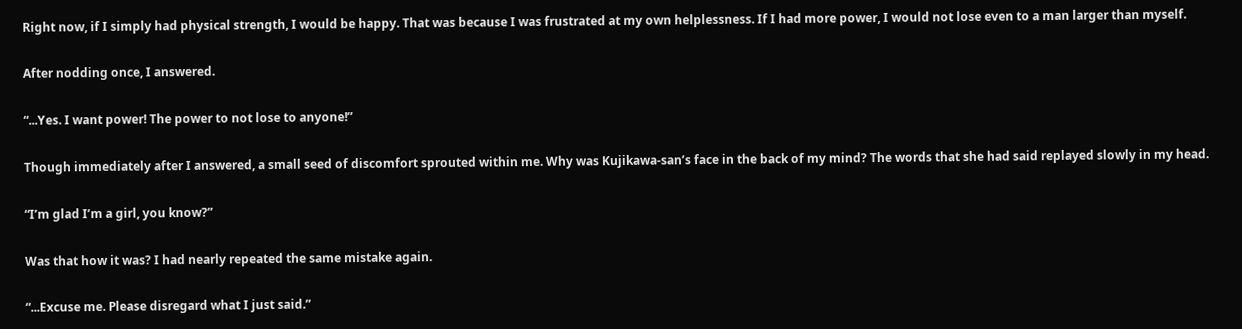Right now, if I simply had physical strength, I would be happy. That was because I was frustrated at my own helplessness. If I had more power, I would not lose even to a man larger than myself.

After nodding once, I answered.

“...Yes. I want power! The power to not lose to anyone!”

Though immediately after I answered, a small seed of discomfort sprouted within me. Why was Kujikawa-san’s face in the back of my mind? The words that she had said replayed slowly in my head.

“I’m glad I’m a girl, you know?”

Was that how it was? I had nearly repeated the same mistake again.

“...Excuse me. Please disregard what I just said.”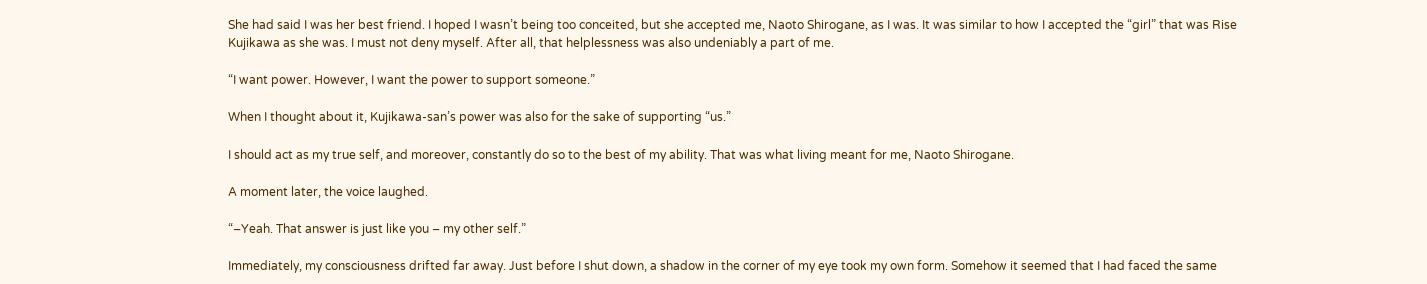She had said I was her best friend. I hoped I wasn’t being too conceited, but she accepted me, Naoto Shirogane, as I was. It was similar to how I accepted the “girl” that was Rise Kujikawa as she was. I must not deny myself. After all, that helplessness was also undeniably a part of me.

“I want power. However, I want the power to support someone.”

When I thought about it, Kujikawa-san’s power was also for the sake of supporting “us.”

I should act as my true self, and moreover, constantly do so to the best of my ability. That was what living meant for me, Naoto Shirogane.

A moment later, the voice laughed.

“–Yeah. That answer is just like you – my other self.”

Immediately, my consciousness drifted far away. Just before I shut down, a shadow in the corner of my eye took my own form. Somehow it seemed that I had faced the same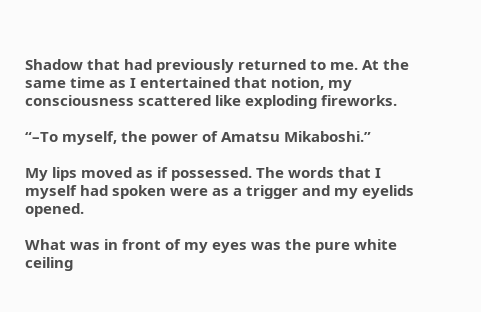Shadow that had previously returned to me. At the same time as I entertained that notion, my consciousness scattered like exploding fireworks.

“–To myself, the power of Amatsu Mikaboshi.”

My lips moved as if possessed. The words that I myself had spoken were as a trigger and my eyelids opened.

What was in front of my eyes was the pure white ceiling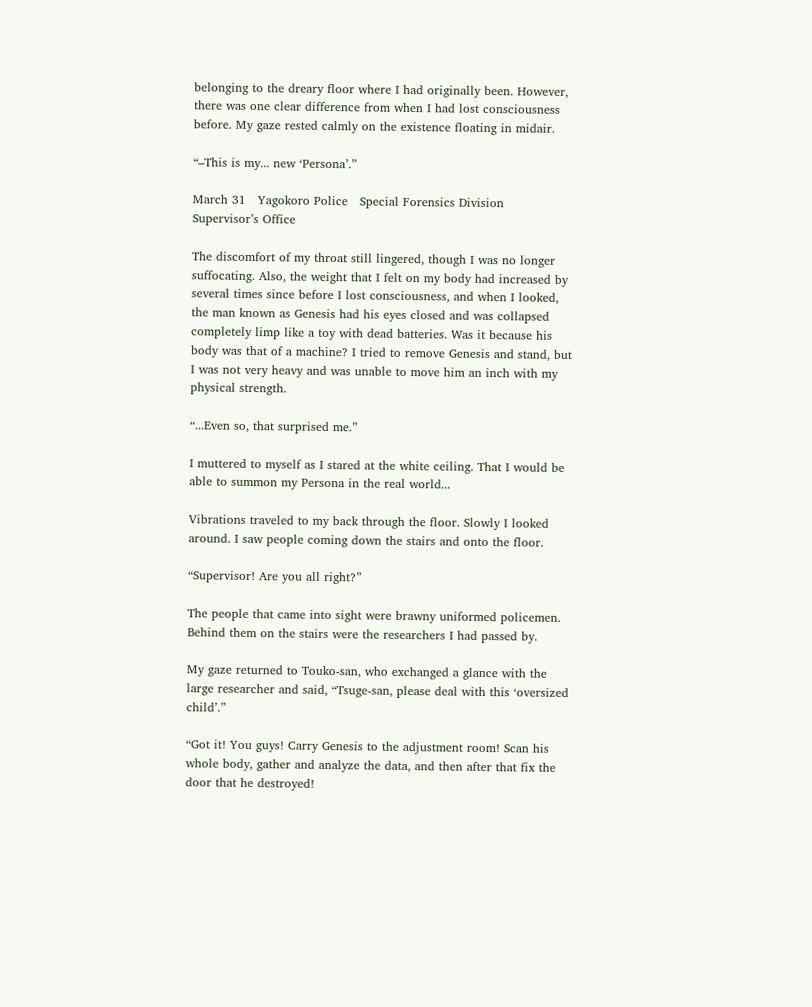belonging to the dreary floor where I had originally been. However, there was one clear difference from when I had lost consciousness before. My gaze rested calmly on the existence floating in midair.

“–This is my... new ‘Persona’.”

March 31   Yagokoro Police   Special Forensics Division   Supervisor’s Office

The discomfort of my throat still lingered, though I was no longer suffocating. Also, the weight that I felt on my body had increased by several times since before I lost consciousness, and when I looked, the man known as Genesis had his eyes closed and was collapsed completely limp like a toy with dead batteries. Was it because his body was that of a machine? I tried to remove Genesis and stand, but I was not very heavy and was unable to move him an inch with my physical strength.

“...Even so, that surprised me.”

I muttered to myself as I stared at the white ceiling. That I would be able to summon my Persona in the real world...

Vibrations traveled to my back through the floor. Slowly I looked around. I saw people coming down the stairs and onto the floor.

“Supervisor! Are you all right?”

The people that came into sight were brawny uniformed policemen. Behind them on the stairs were the researchers I had passed by.

My gaze returned to Touko-san, who exchanged a glance with the large researcher and said, “Tsuge-san, please deal with this ‘oversized child’.”

“Got it! You guys! Carry Genesis to the adjustment room! Scan his whole body, gather and analyze the data, and then after that fix the door that he destroyed!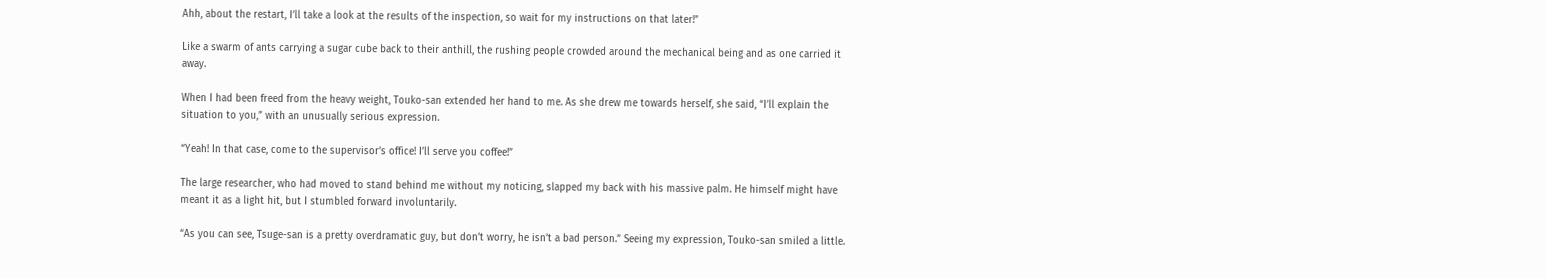Ahh, about the restart, I’ll take a look at the results of the inspection, so wait for my instructions on that later!”

Like a swarm of ants carrying a sugar cube back to their anthill, the rushing people crowded around the mechanical being and as one carried it away.

When I had been freed from the heavy weight, Touko-san extended her hand to me. As she drew me towards herself, she said, “I’ll explain the situation to you,” with an unusually serious expression.

“Yeah! In that case, come to the supervisor’s office! I’ll serve you coffee!”

The large researcher, who had moved to stand behind me without my noticing, slapped my back with his massive palm. He himself might have meant it as a light hit, but I stumbled forward involuntarily.

“As you can see, Tsuge-san is a pretty overdramatic guy, but don’t worry, he isn’t a bad person.” Seeing my expression, Touko-san smiled a little.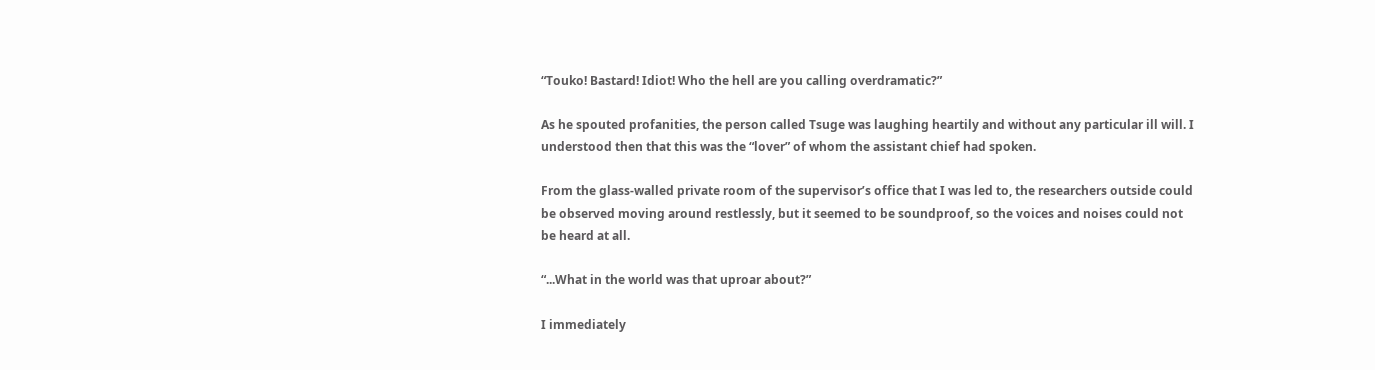“Touko! Bastard! Idiot! Who the hell are you calling overdramatic?”

As he spouted profanities, the person called Tsuge was laughing heartily and without any particular ill will. I understood then that this was the “lover” of whom the assistant chief had spoken.

From the glass-walled private room of the supervisor’s office that I was led to, the researchers outside could be observed moving around restlessly, but it seemed to be soundproof, so the voices and noises could not be heard at all.

“...What in the world was that uproar about?”

I immediately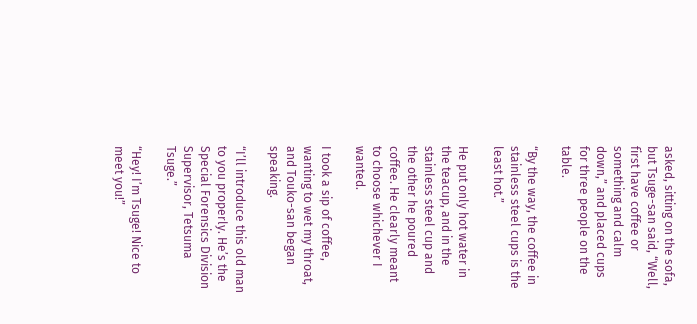asked, sitting on the sofa, but Tsuge-san said, “Well, first have coffee or something and calm down,” and placed cups for three people on the table.

“By the way, the coffee in stainless steel cups is the least hot.”

He put only hot water in the teacup, and in the stainless steel cup and the other he poured coffee. He clearly meant to choose whichever I wanted.

I took a sip of coffee, wanting to wet my throat, and Touko-san began speaking.

“I’ll introduce this old man to you properly. He’s the Special Forensics Division Supervisor, Tetsuma Tsuge.”

“Hey! I’m Tsuge! Nice to meet you!”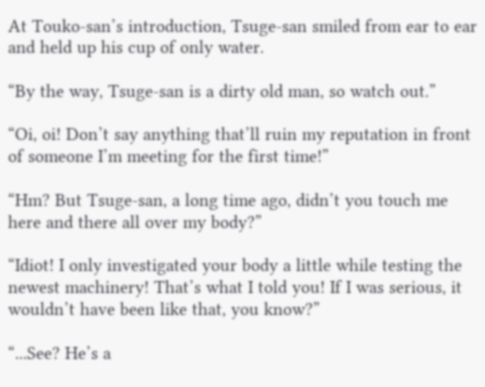At Touko-san’s introduction, Tsuge-san smiled from ear to ear and held up his cup of only water.

“By the way, Tsuge-san is a dirty old man, so watch out.”

“Oi, oi! Don’t say anything that’ll ruin my reputation in front of someone I’m meeting for the first time!”

“Hm? But Tsuge-san, a long time ago, didn’t you touch me here and there all over my body?”

“Idiot! I only investigated your body a little while testing the newest machinery! That’s what I told you! If I was serious, it wouldn’t have been like that, you know?”

“...See? He’s a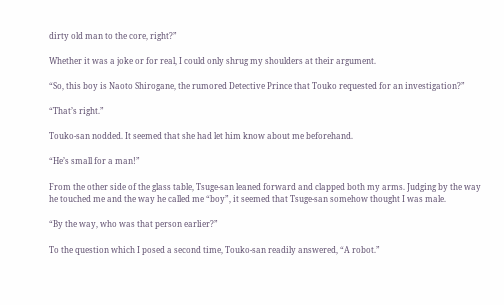dirty old man to the core, right?”

Whether it was a joke or for real, I could only shrug my shoulders at their argument.

“So, this boy is Naoto Shirogane, the rumored Detective Prince that Touko requested for an investigation?”

“That’s right.”

Touko-san nodded. It seemed that she had let him know about me beforehand.

“He’s small for a man!”

From the other side of the glass table, Tsuge-san leaned forward and clapped both my arms. Judging by the way he touched me and the way he called me “boy”, it seemed that Tsuge-san somehow thought I was male.

“By the way, who was that person earlier?”

To the question which I posed a second time, Touko-san readily answered, “A robot.”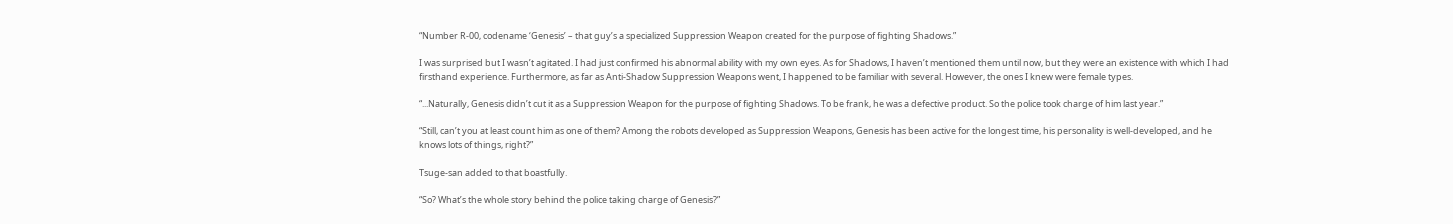“Number R-00, codename ‘Genesis’ – that guy’s a specialized Suppression Weapon created for the purpose of fighting Shadows.”

I was surprised but I wasn’t agitated. I had just confirmed his abnormal ability with my own eyes. As for Shadows, I haven’t mentioned them until now, but they were an existence with which I had firsthand experience. Furthermore, as far as Anti-Shadow Suppression Weapons went, I happened to be familiar with several. However, the ones I knew were female types.

“...Naturally, Genesis didn’t cut it as a Suppression Weapon for the purpose of fighting Shadows. To be frank, he was a defective product. So the police took charge of him last year.”

“Still, can’t you at least count him as one of them? Among the robots developed as Suppression Weapons, Genesis has been active for the longest time, his personality is well-developed, and he knows lots of things, right?”

Tsuge-san added to that boastfully.

“So? What’s the whole story behind the police taking charge of Genesis?”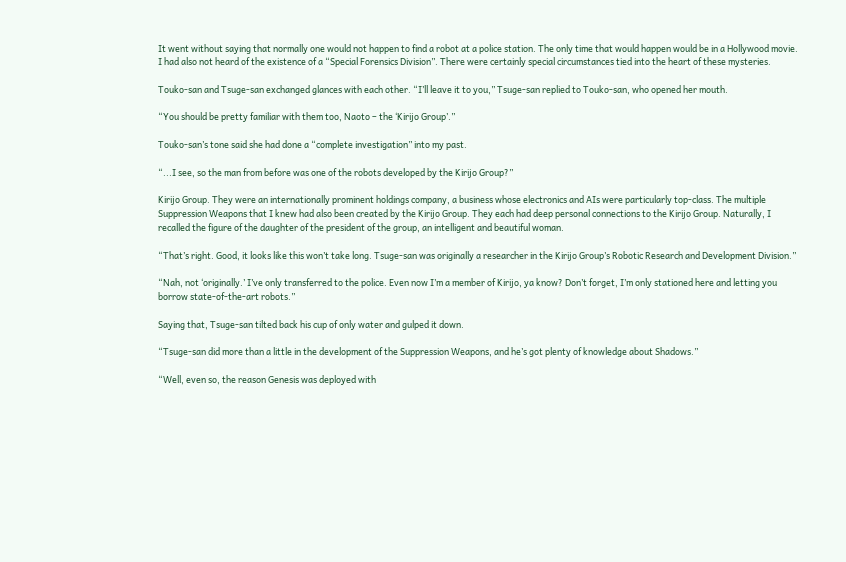It went without saying that normally one would not happen to find a robot at a police station. The only time that would happen would be in a Hollywood movie. I had also not heard of the existence of a “Special Forensics Division”. There were certainly special circumstances tied into the heart of these mysteries.

Touko-san and Tsuge-san exchanged glances with each other. “I’ll leave it to you,” Tsuge-san replied to Touko-san, who opened her mouth.

“You should be pretty familiar with them too, Naoto – the ‘Kirijo Group’.”

Touko-san’s tone said she had done a “complete investigation” into my past.

“...I see, so the man from before was one of the robots developed by the Kirijo Group?”

Kirijo Group. They were an internationally prominent holdings company, a business whose electronics and AIs were particularly top-class. The multiple Suppression Weapons that I knew had also been created by the Kirijo Group. They each had deep personal connections to the Kirijo Group. Naturally, I recalled the figure of the daughter of the president of the group, an intelligent and beautiful woman.

“That’s right. Good, it looks like this won’t take long. Tsuge-san was originally a researcher in the Kirijo Group’s Robotic Research and Development Division.”

“Nah, not ‘originally.’ I’ve only transferred to the police. Even now I’m a member of Kirijo, ya know? Don’t forget, I’m only stationed here and letting you borrow state-of-the-art robots.”

Saying that, Tsuge-san tilted back his cup of only water and gulped it down.

“Tsuge-san did more than a little in the development of the Suppression Weapons, and he’s got plenty of knowledge about Shadows.”

“Well, even so, the reason Genesis was deployed with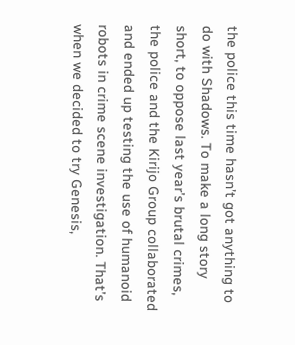the police this time hasn’t got anything to do with Shadows. To make a long story short, to oppose last year’s brutal crimes, the police and the Kirijo Group collaborated and ended up testing the use of humanoid robots in crime scene investigation. That’s when we decided to try Genesis,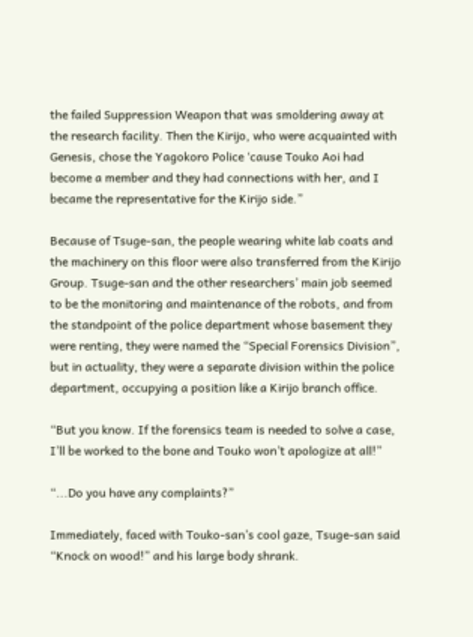the failed Suppression Weapon that was smoldering away at the research facility. Then the Kirijo, who were acquainted with Genesis, chose the Yagokoro Police ‘cause Touko Aoi had become a member and they had connections with her, and I became the representative for the Kirijo side.”

Because of Tsuge-san, the people wearing white lab coats and the machinery on this floor were also transferred from the Kirijo Group. Tsuge-san and the other researchers’ main job seemed to be the monitoring and maintenance of the robots, and from the standpoint of the police department whose basement they were renting, they were named the “Special Forensics Division”, but in actuality, they were a separate division within the police department, occupying a position like a Kirijo branch office.

“But you know. If the forensics team is needed to solve a case, I’ll be worked to the bone and Touko won’t apologize at all!”

“...Do you have any complaints?”

Immediately, faced with Touko-san’s cool gaze, Tsuge-san said “Knock on wood!” and his large body shrank.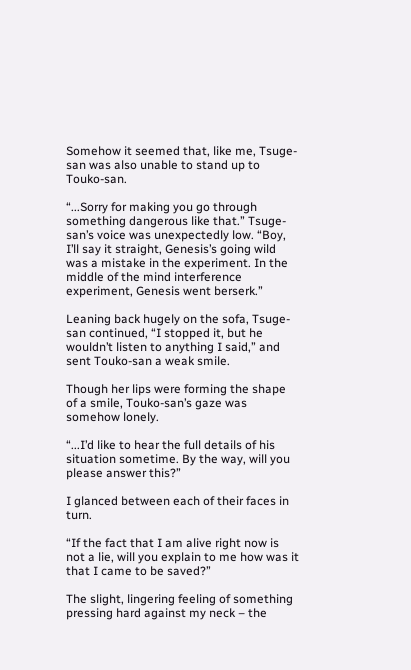Somehow it seemed that, like me, Tsuge-san was also unable to stand up to Touko-san.

“...Sorry for making you go through something dangerous like that.” Tsuge-san’s voice was unexpectedly low. “Boy, I’ll say it straight, Genesis’s going wild was a mistake in the experiment. In the middle of the mind interference experiment, Genesis went berserk.”

Leaning back hugely on the sofa, Tsuge-san continued, “I stopped it, but he wouldn’t listen to anything I said,” and sent Touko-san a weak smile.

Though her lips were forming the shape of a smile, Touko-san’s gaze was somehow lonely.

“...I’d like to hear the full details of his situation sometime. By the way, will you please answer this?”

I glanced between each of their faces in turn.

“If the fact that I am alive right now is not a lie, will you explain to me how was it that I came to be saved?”

The slight, lingering feeling of something pressing hard against my neck – the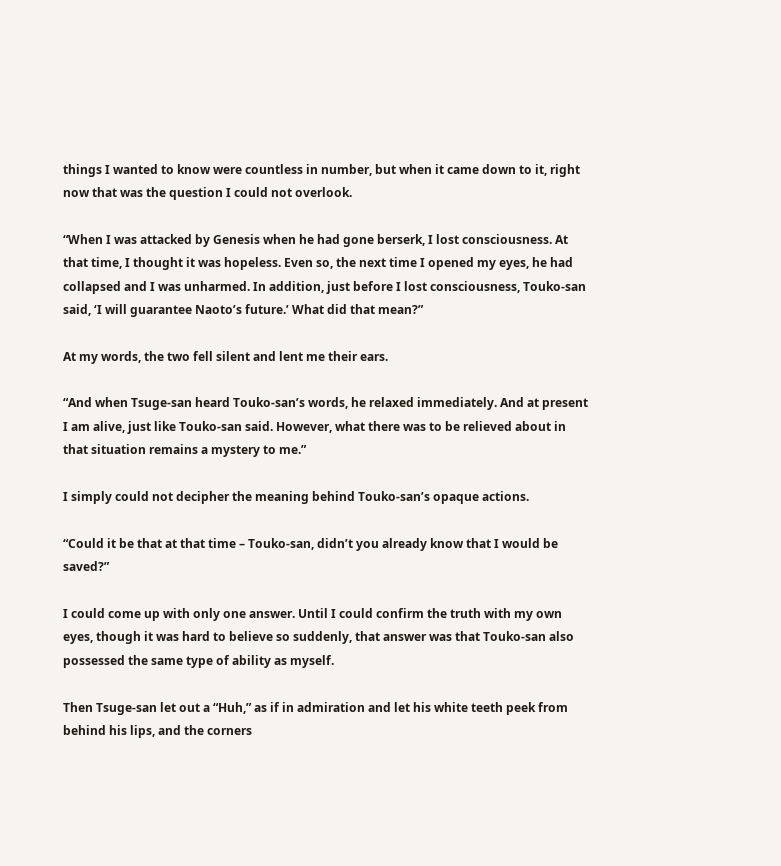things I wanted to know were countless in number, but when it came down to it, right now that was the question I could not overlook.

“When I was attacked by Genesis when he had gone berserk, I lost consciousness. At that time, I thought it was hopeless. Even so, the next time I opened my eyes, he had collapsed and I was unharmed. In addition, just before I lost consciousness, Touko-san said, ‘I will guarantee Naoto’s future.’ What did that mean?”

At my words, the two fell silent and lent me their ears.

“And when Tsuge-san heard Touko-san’s words, he relaxed immediately. And at present I am alive, just like Touko-san said. However, what there was to be relieved about in that situation remains a mystery to me.”

I simply could not decipher the meaning behind Touko-san’s opaque actions.

“Could it be that at that time – Touko-san, didn’t you already know that I would be saved?”

I could come up with only one answer. Until I could confirm the truth with my own eyes, though it was hard to believe so suddenly, that answer was that Touko-san also possessed the same type of ability as myself.

Then Tsuge-san let out a “Huh,” as if in admiration and let his white teeth peek from behind his lips, and the corners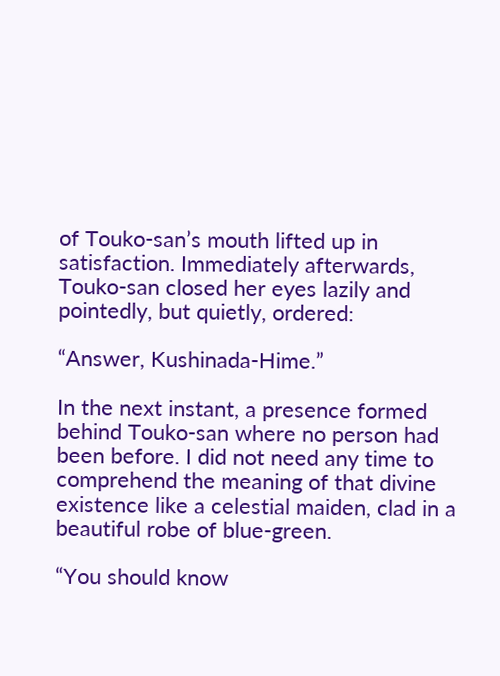of Touko-san’s mouth lifted up in satisfaction. Immediately afterwards, Touko-san closed her eyes lazily and pointedly, but quietly, ordered:

“Answer, Kushinada-Hime.”

In the next instant, a presence formed behind Touko-san where no person had been before. I did not need any time to comprehend the meaning of that divine existence like a celestial maiden, clad in a beautiful robe of blue-green.

“You should know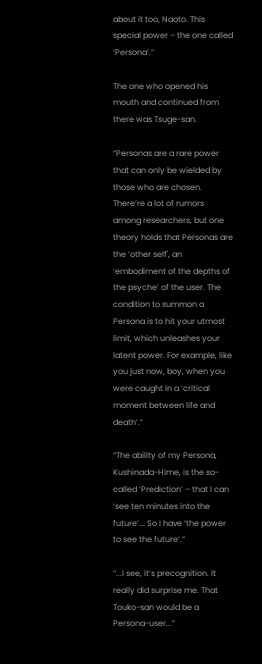about it too, Naoto. This special power – the one called ‘Persona’.”

The one who opened his mouth and continued from there was Tsuge-san.

“Personas are a rare power that can only be wielded by those who are chosen. There’re a lot of rumors among researchers, but one theory holds that Personas are the ‘other self', an ‘embodiment of the depths of the psyche’ of the user. The condition to summon a Persona is to hit your utmost limit, which unleashes your latent power. For example, like you just now, boy, when you were caught in a ‘critical moment between life and death’.”

“The ability of my Persona, Kushinada-Hime, is the so-called ‘Prediction’ – that I can ‘see ten minutes into the future’... So I have ‘the power to see the future’.”

“...I see, it’s precognition. It really did surprise me. That Touko-san would be a Persona-user...”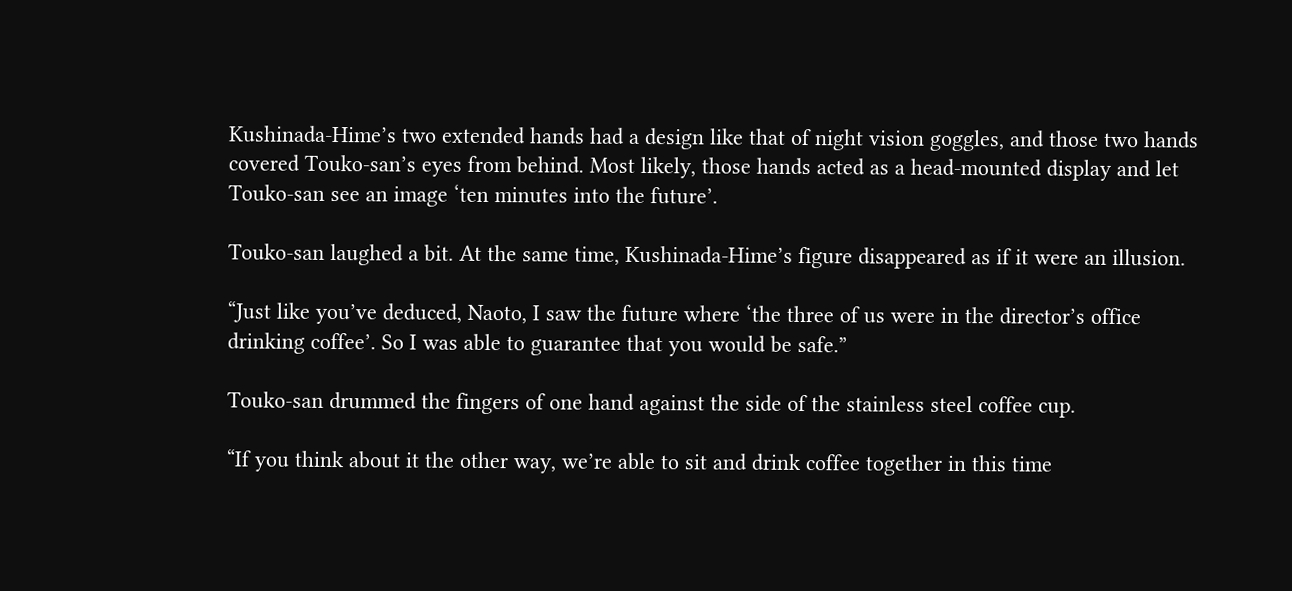Kushinada-Hime’s two extended hands had a design like that of night vision goggles, and those two hands covered Touko-san’s eyes from behind. Most likely, those hands acted as a head-mounted display and let Touko-san see an image ‘ten minutes into the future’.

Touko-san laughed a bit. At the same time, Kushinada-Hime’s figure disappeared as if it were an illusion.

“Just like you’ve deduced, Naoto, I saw the future where ‘the three of us were in the director’s office drinking coffee’. So I was able to guarantee that you would be safe.”

Touko-san drummed the fingers of one hand against the side of the stainless steel coffee cup.

“If you think about it the other way, we’re able to sit and drink coffee together in this time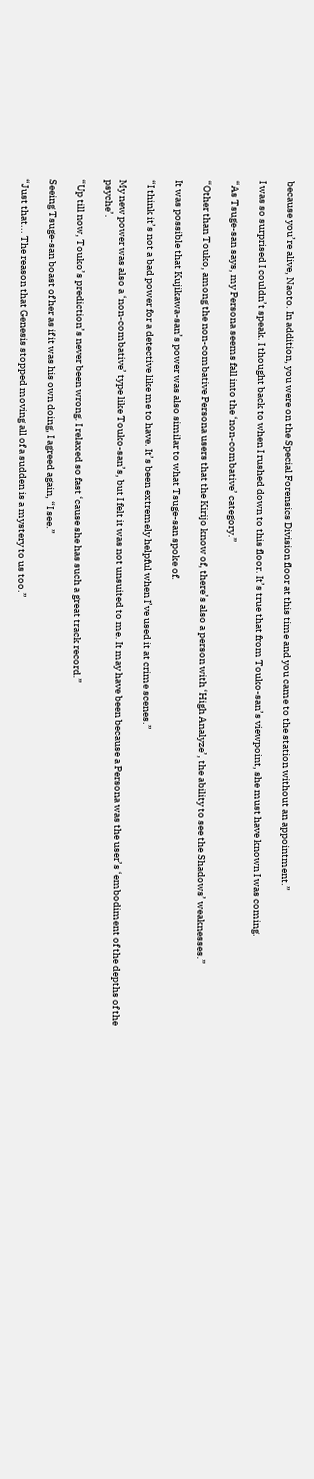because you’re alive, Naoto. In addition, you were on the Special Forensics Division floor at this time and you came to the station without an appointment.”

I was so surprised I couldn’t speak. I thought back to when I rushed down to this floor. It’s true that from Touko-san’s viewpoint, she must have known I was coming.

“As Tsuge-san says, my Persona seems fall into the ‘non-combative’ category.”

“Other than Touko, among the non-combative Persona users that the Kirijo know of, there’s also a person with ‘High Analyze’, the ability to see the Shadows’ weaknesses.”

It was possible that Kujikawa-san’s power was also similar to what Tsuge-san spoke of.

“I think it’s not a bad power for a detective like me to have. It’s been extremely helpful when I’ve used it at crime scenes.”

My new power was also a ‘non-combative’ type like Touko-san’s, but I felt it was not unsuited to me. It may have been because a Persona was the user’s ‘embodiment of the depths of the psyche’.

“Up till now, Touko’s prediction’s never been wrong. I relaxed so fast ‘cause she has such a great track record.”

Seeing Tsuge-san boast of her as if it was his own doing, I agreed again, “I see.”

“Just that... The reason that Genesis stopped moving all of a sudden is a mystery to us too.”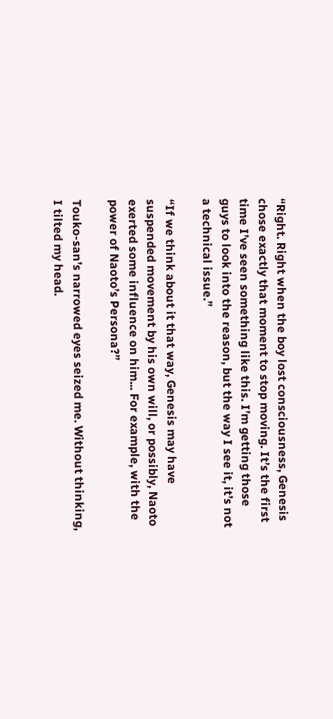“Right. Right when the boy lost consciousness, Genesis chose exactly that moment to stop moving. It’s the first time I’ve seen something like this. I’m getting those guys to look into the reason, but the way I see it, it’s not a technical issue.”

“If we think about it that way, Genesis may have suspended movement by his own will, or possibly, Naoto exerted some influence on him... For example, with the power of Naoto’s Persona?”

Touko-san’s narrowed eyes seized me. Without thinking, I tilted my head.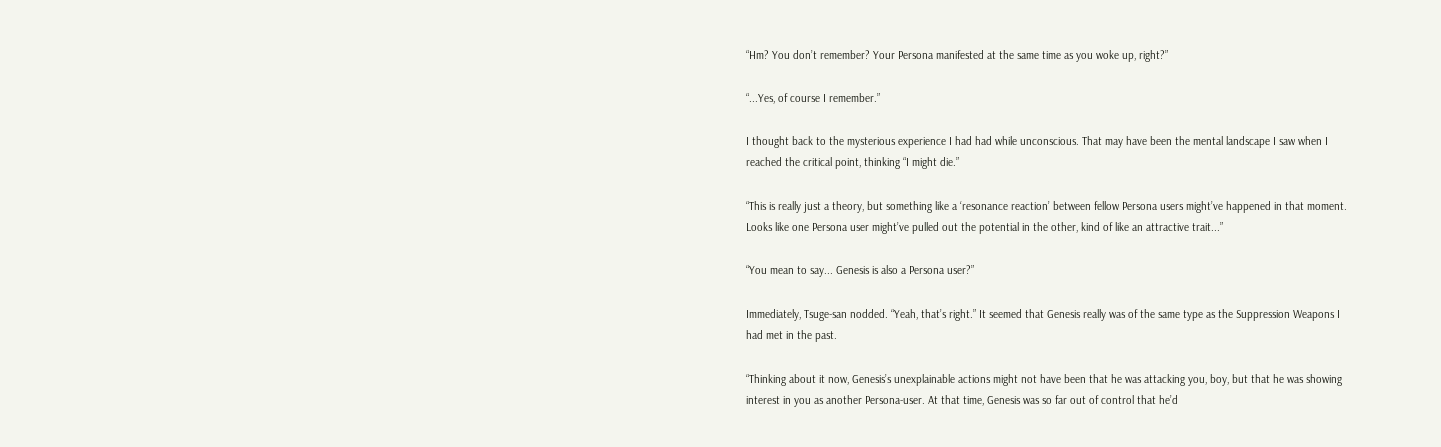“Hm? You don’t remember? Your Persona manifested at the same time as you woke up, right?”

“...Yes, of course I remember.”

I thought back to the mysterious experience I had had while unconscious. That may have been the mental landscape I saw when I reached the critical point, thinking “I might die.”

“This is really just a theory, but something like a ‘resonance reaction’ between fellow Persona users might’ve happened in that moment. Looks like one Persona user might’ve pulled out the potential in the other, kind of like an attractive trait...”

“You mean to say... Genesis is also a Persona user?”

Immediately, Tsuge-san nodded. “Yeah, that’s right.” It seemed that Genesis really was of the same type as the Suppression Weapons I had met in the past.

“Thinking about it now, Genesis’s unexplainable actions might not have been that he was attacking you, boy, but that he was showing interest in you as another Persona-user. At that time, Genesis was so far out of control that he’d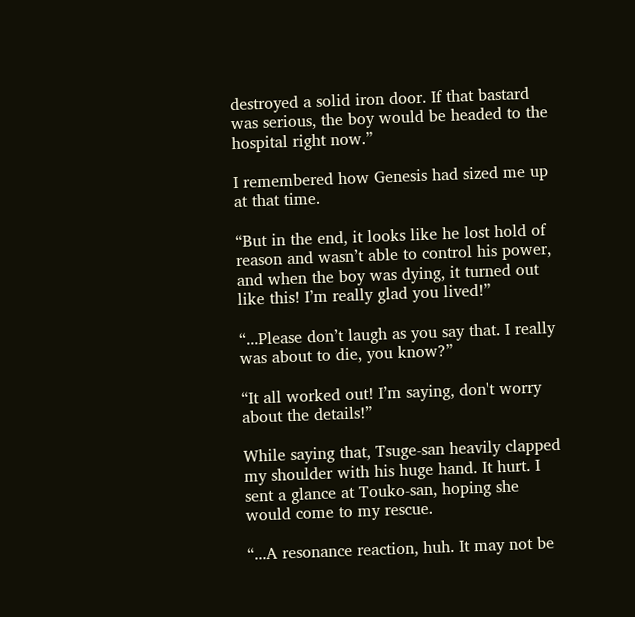destroyed a solid iron door. If that bastard was serious, the boy would be headed to the hospital right now.”

I remembered how Genesis had sized me up at that time.

“But in the end, it looks like he lost hold of reason and wasn’t able to control his power, and when the boy was dying, it turned out like this! I’m really glad you lived!”

“...Please don’t laugh as you say that. I really was about to die, you know?”

“It all worked out! I’m saying, don't worry about the details!”

While saying that, Tsuge-san heavily clapped my shoulder with his huge hand. It hurt. I sent a glance at Touko-san, hoping she would come to my rescue.

“...A resonance reaction, huh. It may not be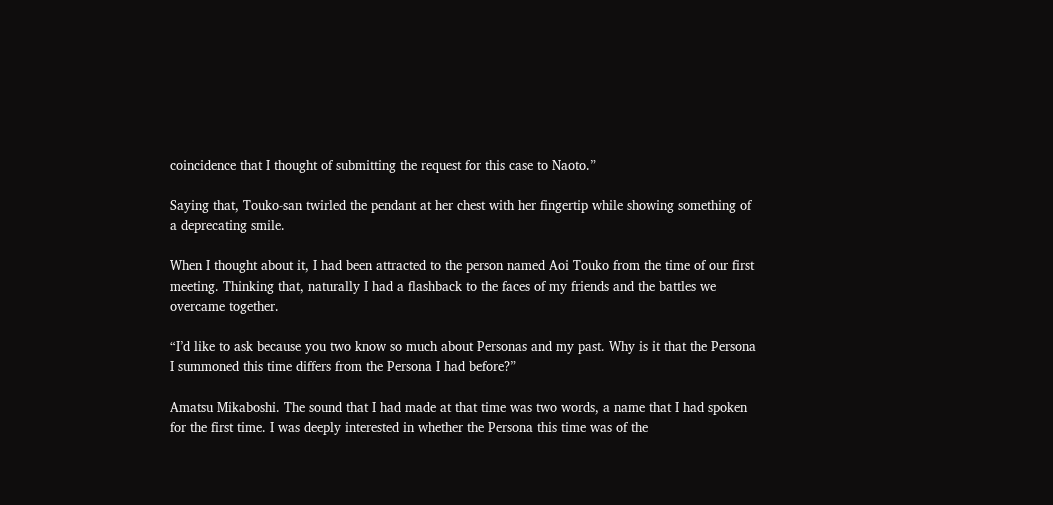coincidence that I thought of submitting the request for this case to Naoto.”

Saying that, Touko-san twirled the pendant at her chest with her fingertip while showing something of a deprecating smile.

When I thought about it, I had been attracted to the person named Aoi Touko from the time of our first meeting. Thinking that, naturally I had a flashback to the faces of my friends and the battles we overcame together.

“I’d like to ask because you two know so much about Personas and my past. Why is it that the Persona I summoned this time differs from the Persona I had before?”

Amatsu Mikaboshi. The sound that I had made at that time was two words, a name that I had spoken for the first time. I was deeply interested in whether the Persona this time was of the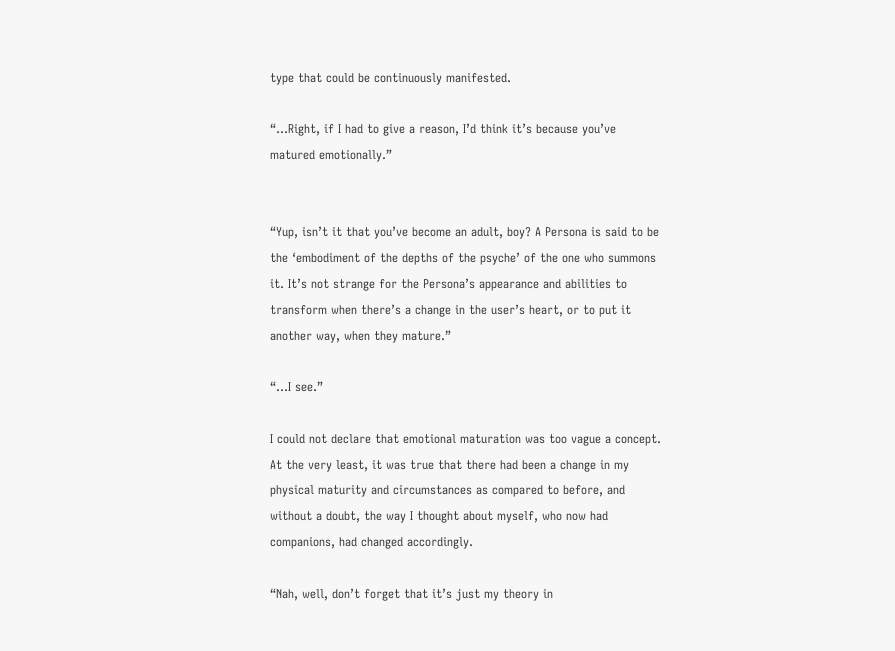type that could be continuously manifested.

“...Right, if I had to give a reason, I’d think it’s because you’ve matured emotionally.”


“Yup, isn’t it that you’ve become an adult, boy? A Persona is said to be the ‘embodiment of the depths of the psyche’ of the one who summons it. It’s not strange for the Persona’s appearance and abilities to transform when there’s a change in the user’s heart, or to put it another way, when they mature.”

“...I see.”

I could not declare that emotional maturation was too vague a concept. At the very least, it was true that there had been a change in my physical maturity and circumstances as compared to before, and without a doubt, the way I thought about myself, who now had companions, had changed accordingly.

“Nah, well, don’t forget that it’s just my theory in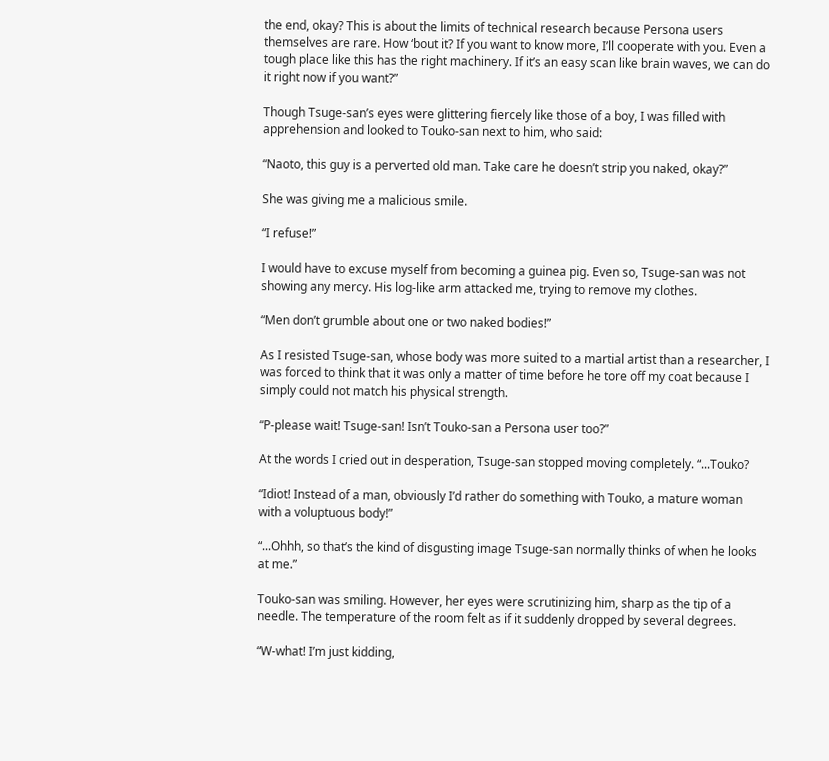the end, okay? This is about the limits of technical research because Persona users themselves are rare. How ‘bout it? If you want to know more, I’ll cooperate with you. Even a tough place like this has the right machinery. If it’s an easy scan like brain waves, we can do it right now if you want?”

Though Tsuge-san’s eyes were glittering fiercely like those of a boy, I was filled with apprehension and looked to Touko-san next to him, who said:

“Naoto, this guy is a perverted old man. Take care he doesn’t strip you naked, okay?”

She was giving me a malicious smile.

“I refuse!”

I would have to excuse myself from becoming a guinea pig. Even so, Tsuge-san was not showing any mercy. His log-like arm attacked me, trying to remove my clothes.

“Men don’t grumble about one or two naked bodies!”

As I resisted Tsuge-san, whose body was more suited to a martial artist than a researcher, I was forced to think that it was only a matter of time before he tore off my coat because I simply could not match his physical strength.

“P-please wait! Tsuge-san! Isn’t Touko-san a Persona user too?”

At the words I cried out in desperation, Tsuge-san stopped moving completely. “...Touko?

“Idiot! Instead of a man, obviously I’d rather do something with Touko, a mature woman with a voluptuous body!”

“...Ohhh, so that’s the kind of disgusting image Tsuge-san normally thinks of when he looks at me.”

Touko-san was smiling. However, her eyes were scrutinizing him, sharp as the tip of a needle. The temperature of the room felt as if it suddenly dropped by several degrees.

“W-what! I’m just kidding,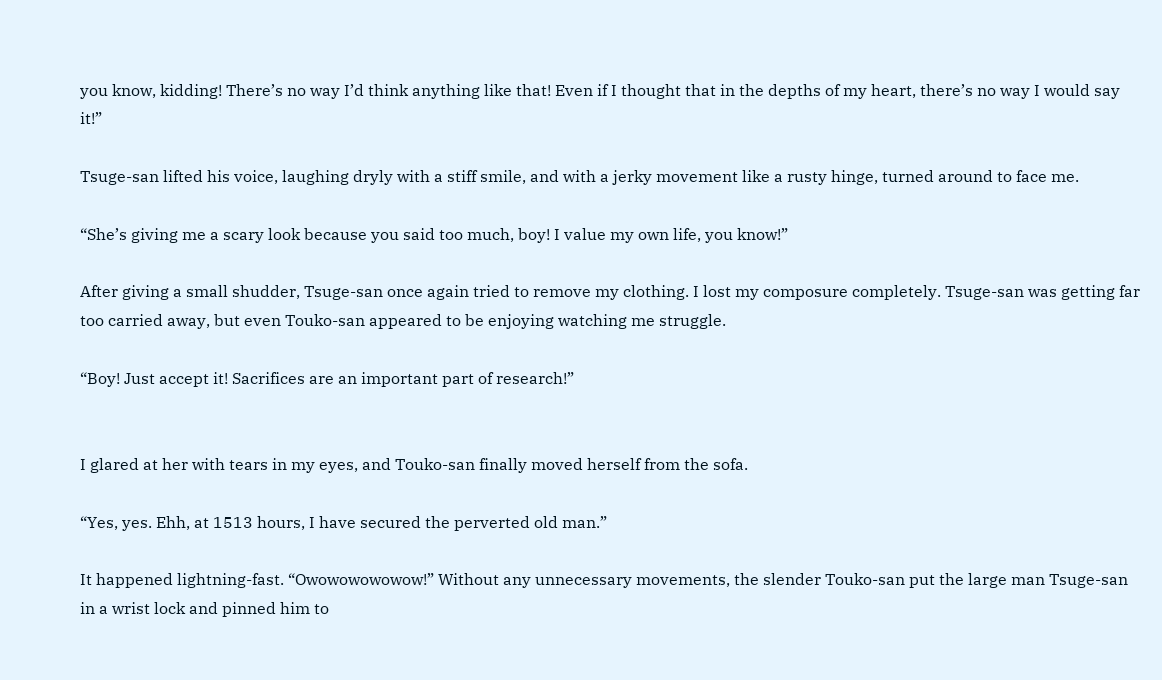you know, kidding! There’s no way I’d think anything like that! Even if I thought that in the depths of my heart, there’s no way I would say it!”

Tsuge-san lifted his voice, laughing dryly with a stiff smile, and with a jerky movement like a rusty hinge, turned around to face me.

“She’s giving me a scary look because you said too much, boy! I value my own life, you know!”

After giving a small shudder, Tsuge-san once again tried to remove my clothing. I lost my composure completely. Tsuge-san was getting far too carried away, but even Touko-san appeared to be enjoying watching me struggle.

“Boy! Just accept it! Sacrifices are an important part of research!”


I glared at her with tears in my eyes, and Touko-san finally moved herself from the sofa.

“Yes, yes. Ehh, at 1513 hours, I have secured the perverted old man.”

It happened lightning-fast. “Owowowowowow!” Without any unnecessary movements, the slender Touko-san put the large man Tsuge-san in a wrist lock and pinned him to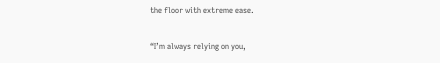the floor with extreme ease.

“I’m always relying on you,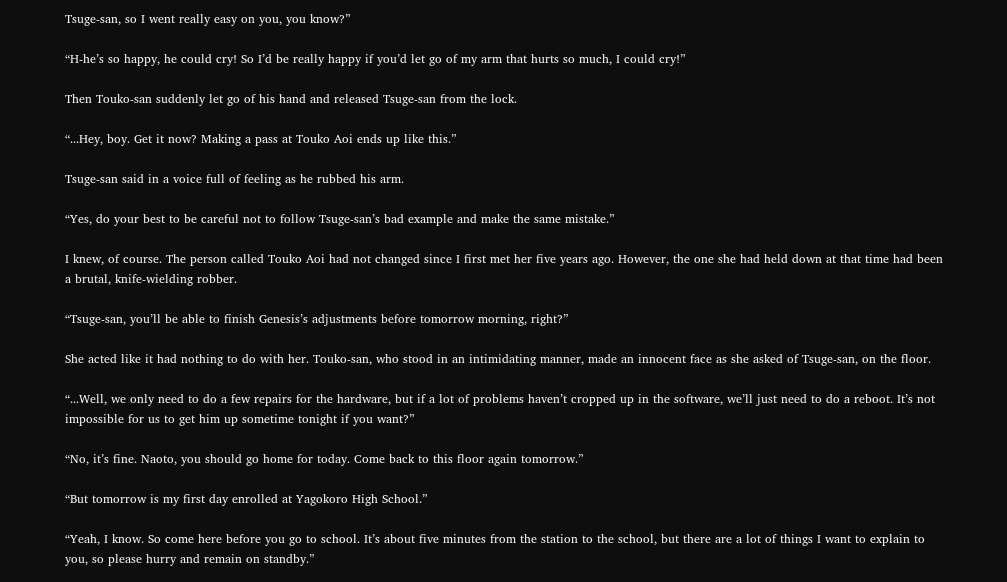Tsuge-san, so I went really easy on you, you know?”

“H-he’s so happy, he could cry! So I’d be really happy if you’d let go of my arm that hurts so much, I could cry!”

Then Touko-san suddenly let go of his hand and released Tsuge-san from the lock.

“...Hey, boy. Get it now? Making a pass at Touko Aoi ends up like this.”

Tsuge-san said in a voice full of feeling as he rubbed his arm.

“Yes, do your best to be careful not to follow Tsuge-san’s bad example and make the same mistake.”

I knew, of course. The person called Touko Aoi had not changed since I first met her five years ago. However, the one she had held down at that time had been a brutal, knife-wielding robber.

“Tsuge-san, you’ll be able to finish Genesis’s adjustments before tomorrow morning, right?”

She acted like it had nothing to do with her. Touko-san, who stood in an intimidating manner, made an innocent face as she asked of Tsuge-san, on the floor.

“...Well, we only need to do a few repairs for the hardware, but if a lot of problems haven’t cropped up in the software, we’ll just need to do a reboot. It’s not impossible for us to get him up sometime tonight if you want?”

“No, it’s fine. Naoto, you should go home for today. Come back to this floor again tomorrow.”

“But tomorrow is my first day enrolled at Yagokoro High School.”

“Yeah, I know. So come here before you go to school. It’s about five minutes from the station to the school, but there are a lot of things I want to explain to you, so please hurry and remain on standby.”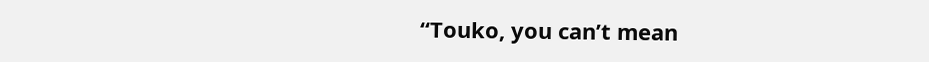“Touko, you can’t mean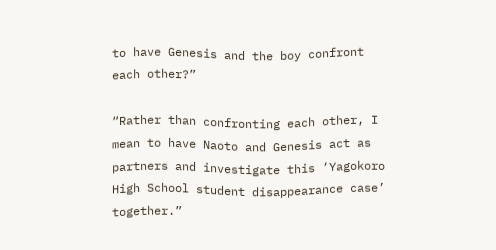to have Genesis and the boy confront each other?”

“Rather than confronting each other, I mean to have Naoto and Genesis act as partners and investigate this ‘Yagokoro High School student disappearance case’ together.”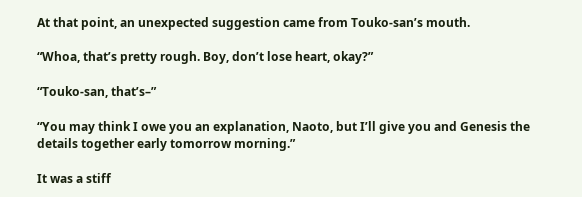At that point, an unexpected suggestion came from Touko-san’s mouth.

“Whoa, that’s pretty rough. Boy, don’t lose heart, okay?”

“Touko-san, that’s–”

“You may think I owe you an explanation, Naoto, but I’ll give you and Genesis the details together early tomorrow morning.”

It was a stiff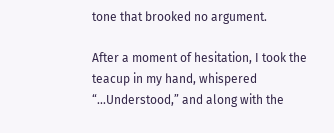tone that brooked no argument.

After a moment of hesitation, I took the teacup in my hand, whispered “...Understood,” and along with the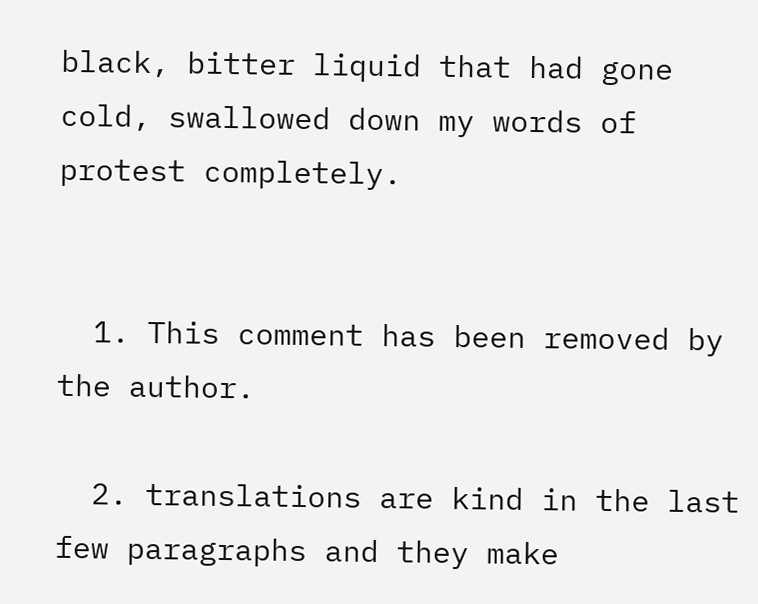black, bitter liquid that had gone cold, swallowed down my words of protest completely.


  1. This comment has been removed by the author.

  2. translations are kind in the last few paragraphs and they make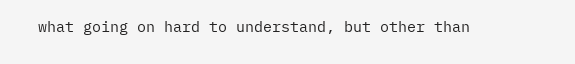what going on hard to understand, but other than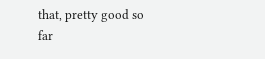that, pretty good so far